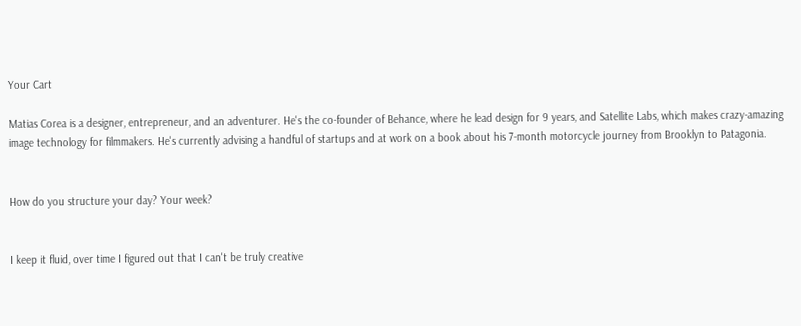Your Cart

Matias Corea is a designer, entrepreneur, and an adventurer. He's the co-founder of Behance, where he lead design for 9 years, and Satellite Labs, which makes crazy-amazing image technology for filmmakers. He's currently advising a handful of startups and at work on a book about his 7-month motorcycle journey from Brooklyn to Patagonia.


How do you structure your day? Your week?


I keep it fluid, over time I figured out that I can't be truly creative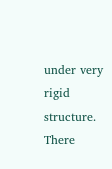under very rigid structure. There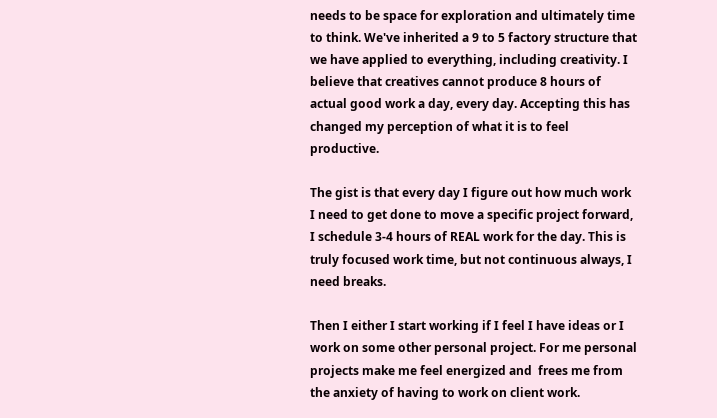needs to be space for exploration and ultimately time to think. We've inherited a 9 to 5 factory structure that we have applied to everything, including creativity. I believe that creatives cannot produce 8 hours of actual good work a day, every day. Accepting this has changed my perception of what it is to feel productive.

The gist is that every day I figure out how much work I need to get done to move a specific project forward, I schedule 3-4 hours of REAL work for the day. This is truly focused work time, but not continuous always, I need breaks.

Then I either I start working if I feel I have ideas or I work on some other personal project. For me personal projects make me feel energized and  frees me from the anxiety of having to work on client work.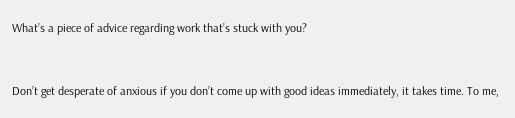What’s a piece of advice regarding work that’s stuck with you?


Don’t get desperate of anxious if you don’t come up with good ideas immediately, it takes time. To me,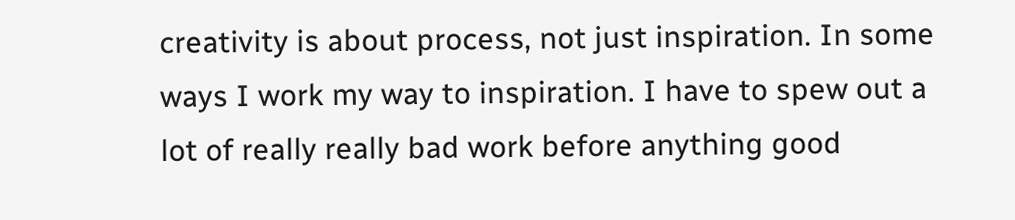creativity is about process, not just inspiration. In some ways I work my way to inspiration. I have to spew out a lot of really really bad work before anything good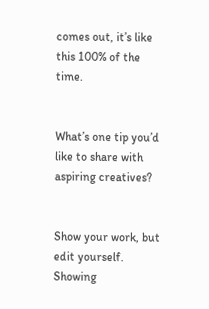comes out, it’s like this 100% of the time.


What’s one tip you’d like to share with aspiring creatives?


Show your work, but edit yourself. Showing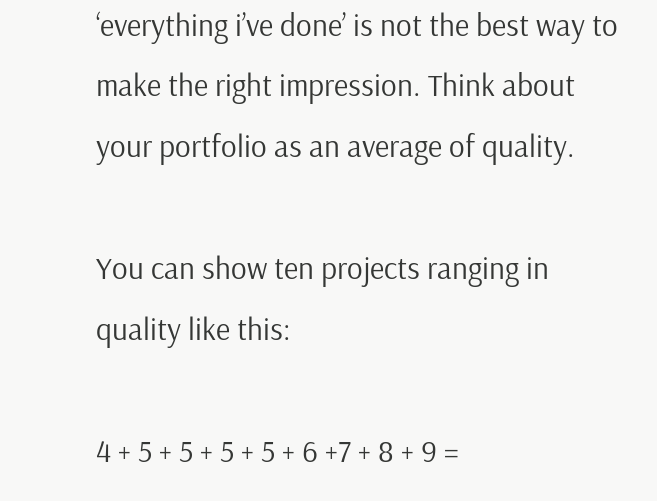‘everything i’ve done’ is not the best way to make the right impression. Think about your portfolio as an average of quality.

You can show ten projects ranging in quality like this:

4 + 5 + 5 + 5 + 5 + 6 +7 + 8 + 9 =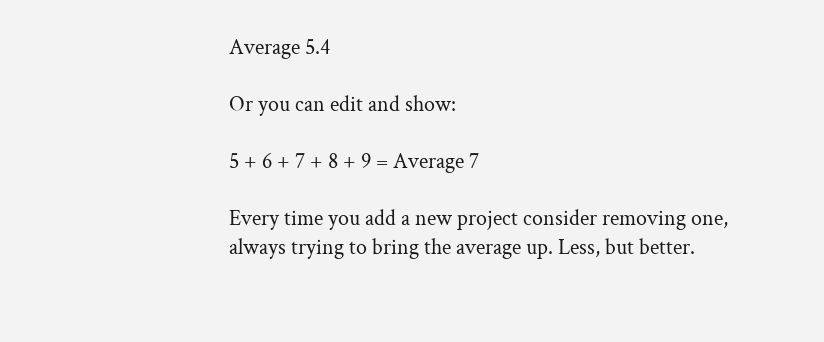Average 5.4

Or you can edit and show:

5 + 6 + 7 + 8 + 9 = Average 7

Every time you add a new project consider removing one, always trying to bring the average up. Less, but better.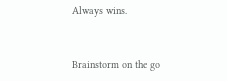Always wins.


Brainstorm on the go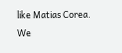like Matias Corea. We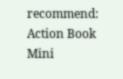recommend: Action Book Mini